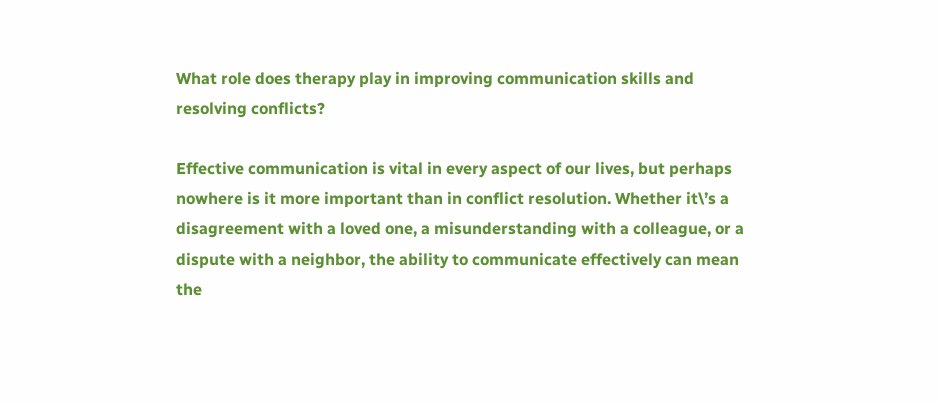What role does therapy play in improving communication skills and resolving conflicts?

Effective communication is vital in every aspect of our lives, but perhaps nowhere is it more important than in conflict resolution. Whether it\’s a disagreement with a loved one, a misunderstanding with a colleague, or a dispute with a neighbor, the ability to communicate effectively can mean the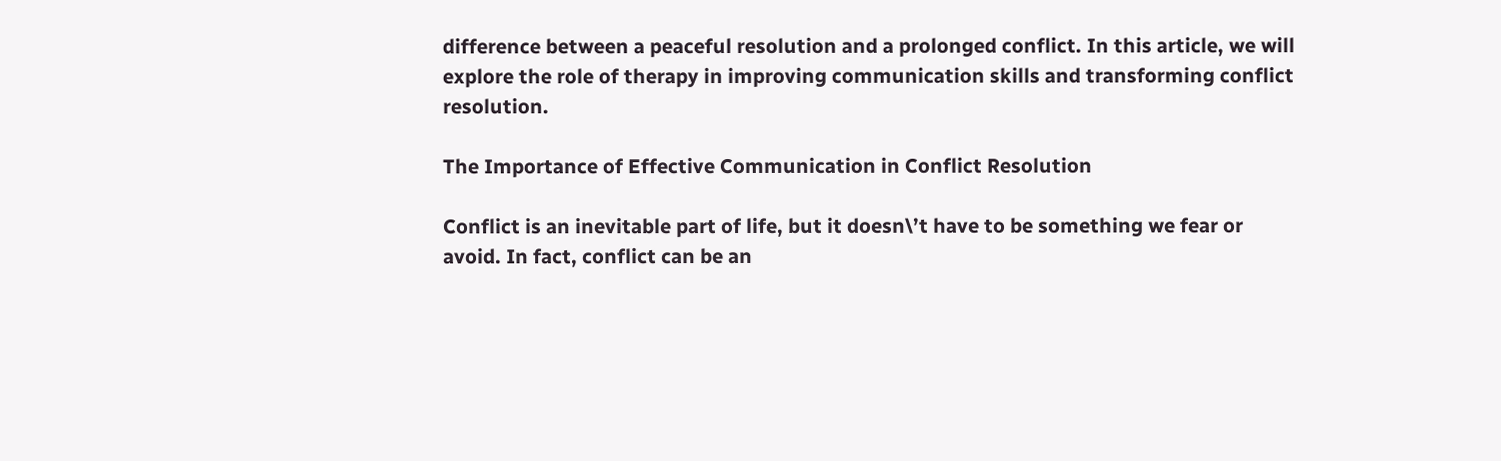difference between a peaceful resolution and a prolonged conflict. In this article, we will explore the role of therapy in improving communication skills and transforming conflict resolution.

The Importance of Effective Communication in Conflict Resolution

Conflict is an inevitable part of life, but it doesn\’t have to be something we fear or avoid. In fact, conflict can be an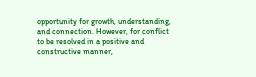opportunity for growth, understanding, and connection. However, for conflict to be resolved in a positive and constructive manner,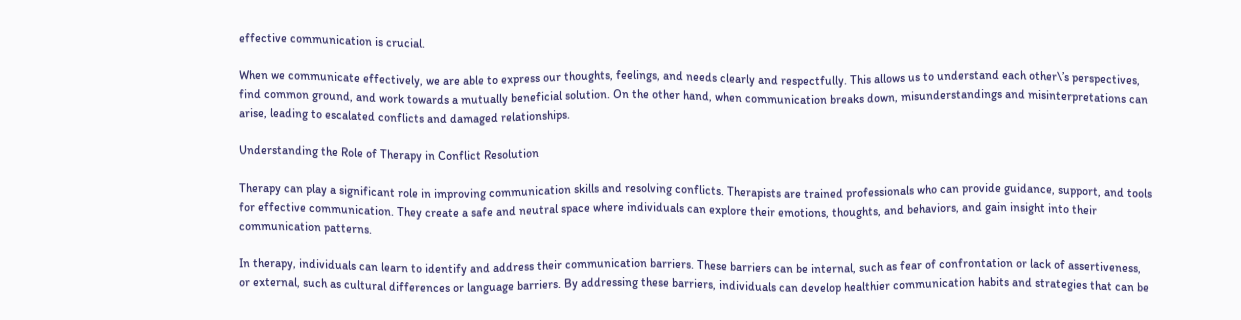effective communication is crucial.

When we communicate effectively, we are able to express our thoughts, feelings, and needs clearly and respectfully. This allows us to understand each other\’s perspectives, find common ground, and work towards a mutually beneficial solution. On the other hand, when communication breaks down, misunderstandings and misinterpretations can arise, leading to escalated conflicts and damaged relationships.

Understanding the Role of Therapy in Conflict Resolution

Therapy can play a significant role in improving communication skills and resolving conflicts. Therapists are trained professionals who can provide guidance, support, and tools for effective communication. They create a safe and neutral space where individuals can explore their emotions, thoughts, and behaviors, and gain insight into their communication patterns.

In therapy, individuals can learn to identify and address their communication barriers. These barriers can be internal, such as fear of confrontation or lack of assertiveness, or external, such as cultural differences or language barriers. By addressing these barriers, individuals can develop healthier communication habits and strategies that can be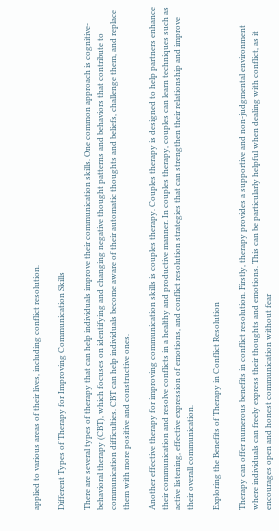applied to various areas of their lives, including conflict resolution.

Different Types of Therapy for Improving Communication Skills

There are several types of therapy that can help individuals improve their communication skills. One common approach is cognitive-behavioral therapy (CBT), which focuses on identifying and changing negative thought patterns and behaviors that contribute to communication difficulties. CBT can help individuals become aware of their automatic thoughts and beliefs, challenge them, and replace them with more positive and constructive ones.

Another effective therapy for improving communication skills is couples therapy. Couples therapy is designed to help partners enhance their communication and resolve conflicts in a healthy and productive manner. In couples therapy, couples can learn techniques such as active listening, effective expression of emotions, and conflict resolution strategies that can strengthen their relationship and improve their overall communication.

Exploring the Benefits of Therapy in Conflict Resolution

Therapy can offer numerous benefits in conflict resolution. Firstly, therapy provides a supportive and non-judgmental environment where individuals can freely express their thoughts and emotions. This can be particularly helpful when dealing with conflict, as it encourages open and honest communication without fear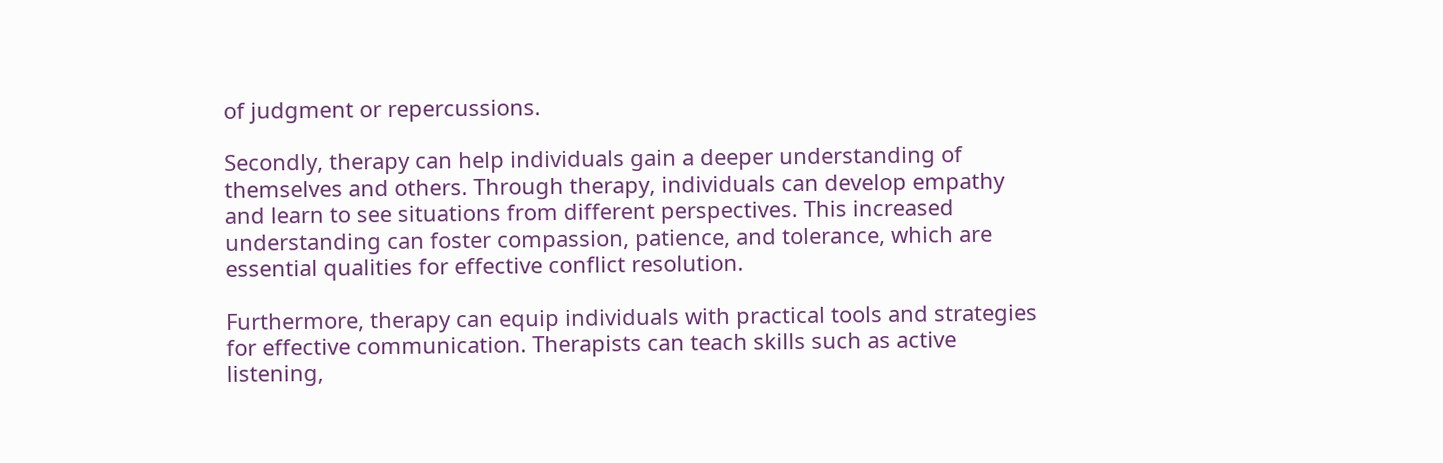of judgment or repercussions.

Secondly, therapy can help individuals gain a deeper understanding of themselves and others. Through therapy, individuals can develop empathy and learn to see situations from different perspectives. This increased understanding can foster compassion, patience, and tolerance, which are essential qualities for effective conflict resolution.

Furthermore, therapy can equip individuals with practical tools and strategies for effective communication. Therapists can teach skills such as active listening,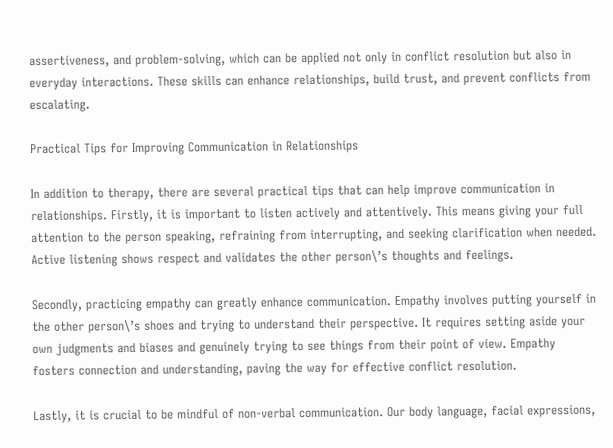assertiveness, and problem-solving, which can be applied not only in conflict resolution but also in everyday interactions. These skills can enhance relationships, build trust, and prevent conflicts from escalating.

Practical Tips for Improving Communication in Relationships

In addition to therapy, there are several practical tips that can help improve communication in relationships. Firstly, it is important to listen actively and attentively. This means giving your full attention to the person speaking, refraining from interrupting, and seeking clarification when needed. Active listening shows respect and validates the other person\’s thoughts and feelings.

Secondly, practicing empathy can greatly enhance communication. Empathy involves putting yourself in the other person\’s shoes and trying to understand their perspective. It requires setting aside your own judgments and biases and genuinely trying to see things from their point of view. Empathy fosters connection and understanding, paving the way for effective conflict resolution.

Lastly, it is crucial to be mindful of non-verbal communication. Our body language, facial expressions,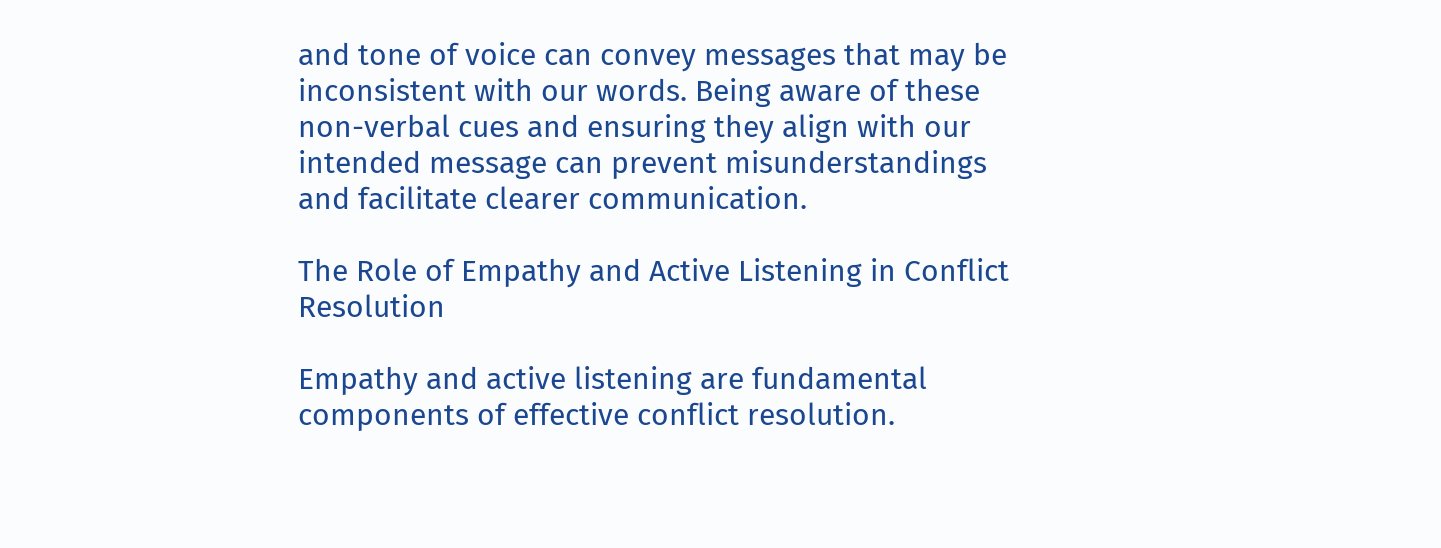and tone of voice can convey messages that may be inconsistent with our words. Being aware of these non-verbal cues and ensuring they align with our intended message can prevent misunderstandings and facilitate clearer communication.

The Role of Empathy and Active Listening in Conflict Resolution

Empathy and active listening are fundamental components of effective conflict resolution.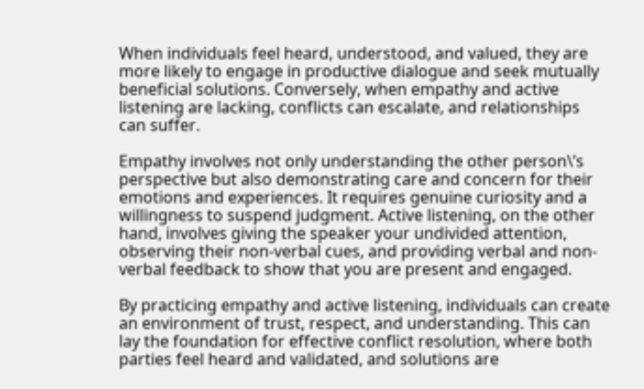When individuals feel heard, understood, and valued, they are more likely to engage in productive dialogue and seek mutually beneficial solutions. Conversely, when empathy and active listening are lacking, conflicts can escalate, and relationships can suffer.

Empathy involves not only understanding the other person\’s perspective but also demonstrating care and concern for their emotions and experiences. It requires genuine curiosity and a willingness to suspend judgment. Active listening, on the other hand, involves giving the speaker your undivided attention, observing their non-verbal cues, and providing verbal and non-verbal feedback to show that you are present and engaged.

By practicing empathy and active listening, individuals can create an environment of trust, respect, and understanding. This can lay the foundation for effective conflict resolution, where both parties feel heard and validated, and solutions are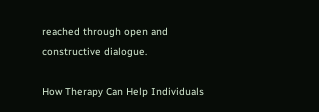reached through open and constructive dialogue.

How Therapy Can Help Individuals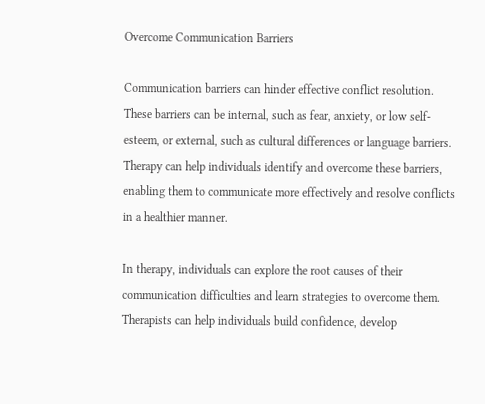Overcome Communication Barriers

Communication barriers can hinder effective conflict resolution. These barriers can be internal, such as fear, anxiety, or low self-esteem, or external, such as cultural differences or language barriers. Therapy can help individuals identify and overcome these barriers, enabling them to communicate more effectively and resolve conflicts in a healthier manner.

In therapy, individuals can explore the root causes of their communication difficulties and learn strategies to overcome them. Therapists can help individuals build confidence, develop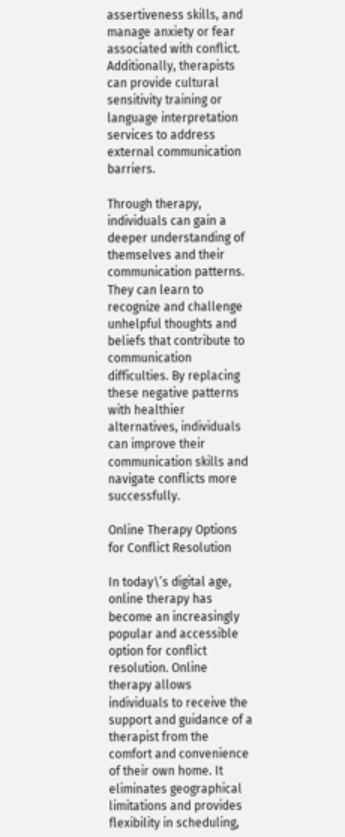assertiveness skills, and manage anxiety or fear associated with conflict. Additionally, therapists can provide cultural sensitivity training or language interpretation services to address external communication barriers.

Through therapy, individuals can gain a deeper understanding of themselves and their communication patterns. They can learn to recognize and challenge unhelpful thoughts and beliefs that contribute to communication difficulties. By replacing these negative patterns with healthier alternatives, individuals can improve their communication skills and navigate conflicts more successfully.

Online Therapy Options for Conflict Resolution

In today\’s digital age, online therapy has become an increasingly popular and accessible option for conflict resolution. Online therapy allows individuals to receive the support and guidance of a therapist from the comfort and convenience of their own home. It eliminates geographical limitations and provides flexibility in scheduling,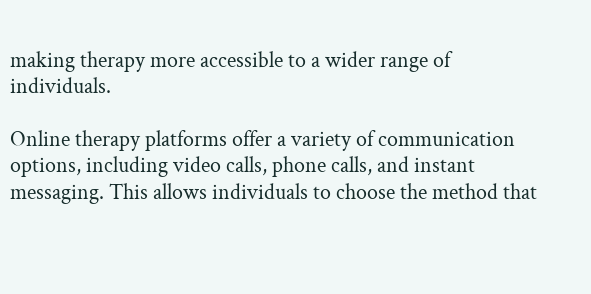making therapy more accessible to a wider range of individuals.

Online therapy platforms offer a variety of communication options, including video calls, phone calls, and instant messaging. This allows individuals to choose the method that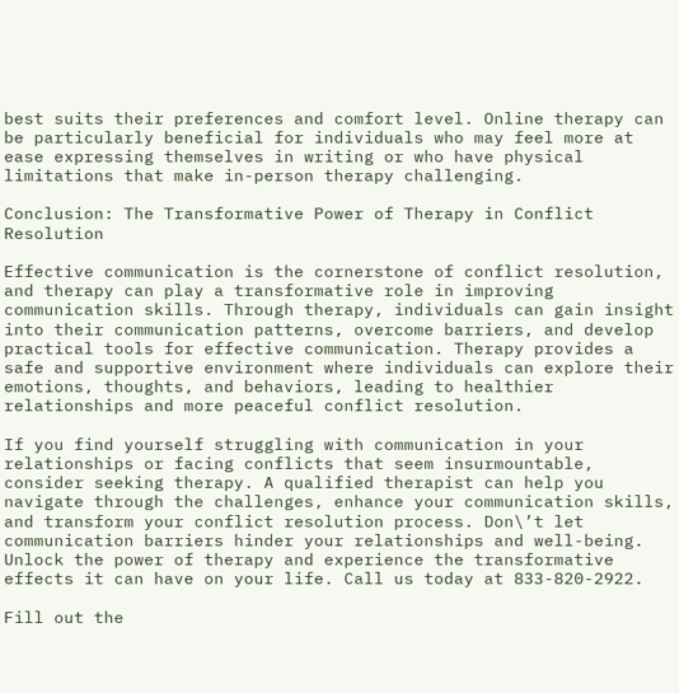best suits their preferences and comfort level. Online therapy can be particularly beneficial for individuals who may feel more at ease expressing themselves in writing or who have physical limitations that make in-person therapy challenging.

Conclusion: The Transformative Power of Therapy in Conflict Resolution

Effective communication is the cornerstone of conflict resolution, and therapy can play a transformative role in improving communication skills. Through therapy, individuals can gain insight into their communication patterns, overcome barriers, and develop practical tools for effective communication. Therapy provides a safe and supportive environment where individuals can explore their emotions, thoughts, and behaviors, leading to healthier relationships and more peaceful conflict resolution.

If you find yourself struggling with communication in your relationships or facing conflicts that seem insurmountable, consider seeking therapy. A qualified therapist can help you navigate through the challenges, enhance your communication skills, and transform your conflict resolution process. Don\’t let communication barriers hinder your relationships and well-being. Unlock the power of therapy and experience the transformative effects it can have on your life. Call us today at 833-820-2922.

Fill out the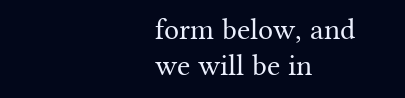form below, and we will be in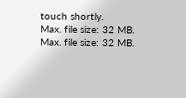touch shortly.
Max. file size: 32 MB.
Max. file size: 32 MB.